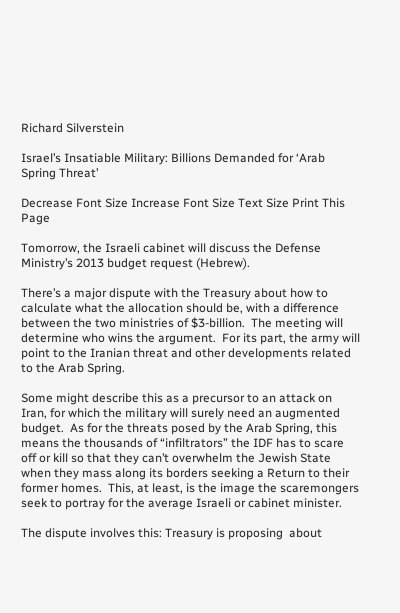Richard Silverstein

Israel’s Insatiable Military: Billions Demanded for ‘Arab Spring Threat’

Decrease Font Size Increase Font Size Text Size Print This Page

Tomorrow, the Israeli cabinet will discuss the Defense Ministry’s 2013 budget request (Hebrew).

There’s a major dispute with the Treasury about how to calculate what the allocation should be, with a difference between the two ministries of $3-billion.  The meeting will determine who wins the argument.  For its part, the army will point to the Iranian threat and other developments related to the Arab Spring.

Some might describe this as a precursor to an attack on Iran, for which the military will surely need an augmented budget.  As for the threats posed by the Arab Spring, this means the thousands of “infiltrators” the IDF has to scare off or kill so that they can’t overwhelm the Jewish State when they mass along its borders seeking a Return to their former homes.  This, at least, is the image the scaremongers seek to portray for the average Israeli or cabinet minister.

The dispute involves this: Treasury is proposing  about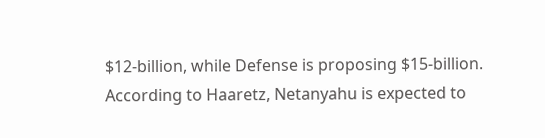$12-billion, while Defense is proposing $15-billion.  According to Haaretz, Netanyahu is expected to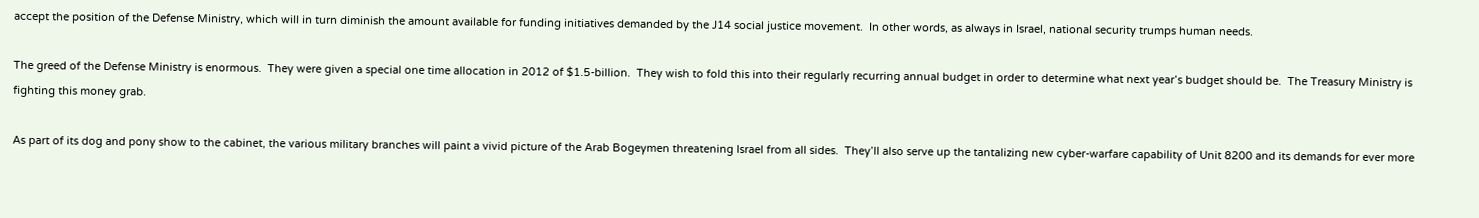accept the position of the Defense Ministry, which will in turn diminish the amount available for funding initiatives demanded by the J14 social justice movement.  In other words, as always in Israel, national security trumps human needs.

The greed of the Defense Ministry is enormous.  They were given a special one time allocation in 2012 of $1.5-billion.  They wish to fold this into their regularly recurring annual budget in order to determine what next year’s budget should be.  The Treasury Ministry is fighting this money grab.

As part of its dog and pony show to the cabinet, the various military branches will paint a vivid picture of the Arab Bogeymen threatening Israel from all sides.  They’ll also serve up the tantalizing new cyber-warfare capability of Unit 8200 and its demands for ever more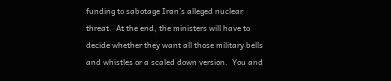funding to sabotage Iran’s alleged nuclear threat.  At the end, the ministers will have to decide whether they want all those military bells and whistles or a scaled down version.  You and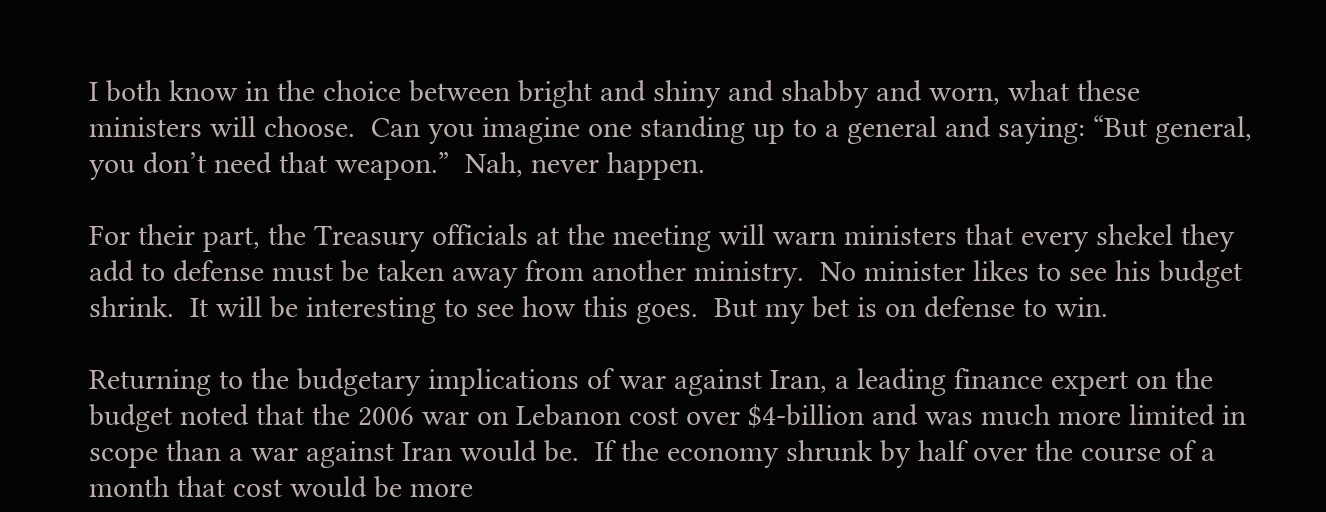I both know in the choice between bright and shiny and shabby and worn, what these ministers will choose.  Can you imagine one standing up to a general and saying: “But general, you don’t need that weapon.”  Nah, never happen.

For their part, the Treasury officials at the meeting will warn ministers that every shekel they add to defense must be taken away from another ministry.  No minister likes to see his budget shrink.  It will be interesting to see how this goes.  But my bet is on defense to win.

Returning to the budgetary implications of war against Iran, a leading finance expert on the budget noted that the 2006 war on Lebanon cost over $4-billion and was much more limited in scope than a war against Iran would be.  If the economy shrunk by half over the course of a month that cost would be more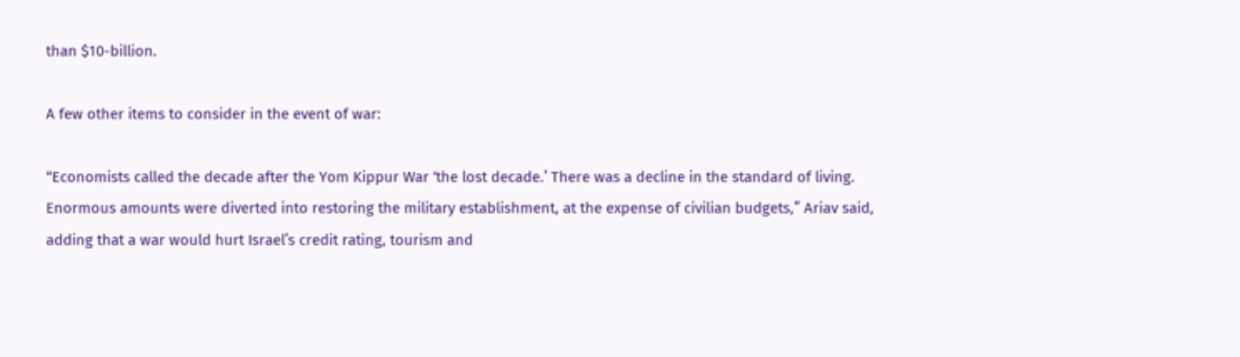than $10-billion.

A few other items to consider in the event of war:

“Economists called the decade after the Yom Kippur War ‘the lost decade.’ There was a decline in the standard of living. Enormous amounts were diverted into restoring the military establishment, at the expense of civilian budgets,” Ariav said, adding that a war would hurt Israel’s credit rating, tourism and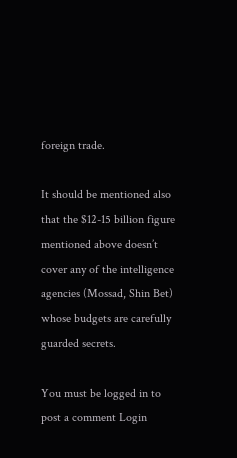foreign trade.

It should be mentioned also that the $12-15 billion figure mentioned above doesn’t cover any of the intelligence agencies (Mossad, Shin Bet) whose budgets are carefully guarded secrets.

You must be logged in to post a comment Login